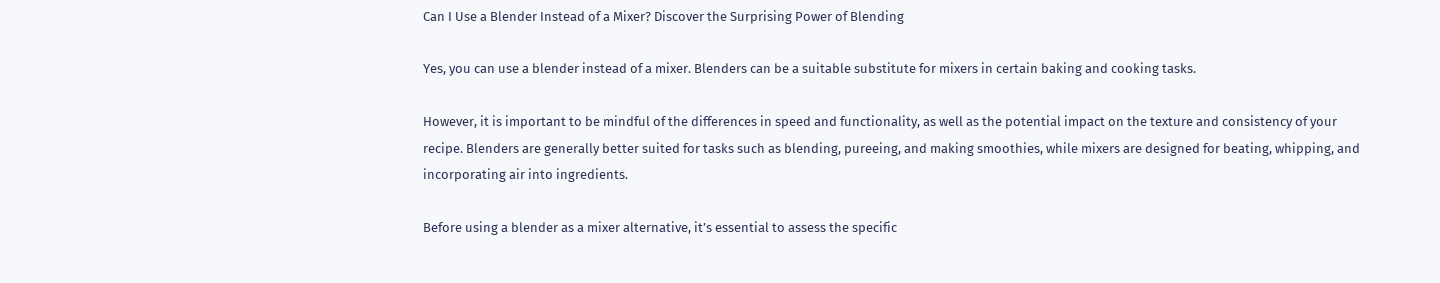Can I Use a Blender Instead of a Mixer? Discover the Surprising Power of Blending

Yes, you can use a blender instead of a mixer. Blenders can be a suitable substitute for mixers in certain baking and cooking tasks.

However, it is important to be mindful of the differences in speed and functionality, as well as the potential impact on the texture and consistency of your recipe. Blenders are generally better suited for tasks such as blending, pureeing, and making smoothies, while mixers are designed for beating, whipping, and incorporating air into ingredients.

Before using a blender as a mixer alternative, it’s essential to assess the specific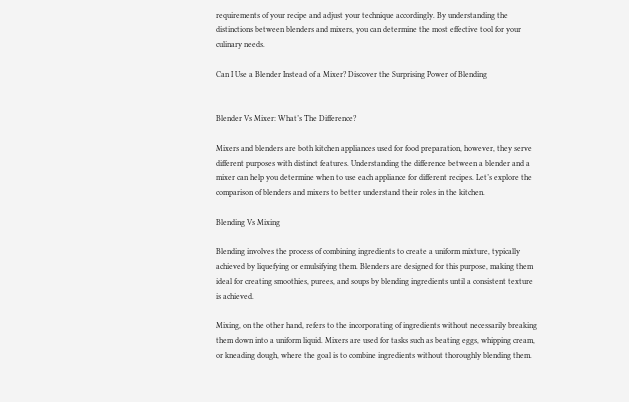requirements of your recipe and adjust your technique accordingly. By understanding the distinctions between blenders and mixers, you can determine the most effective tool for your culinary needs.

Can I Use a Blender Instead of a Mixer? Discover the Surprising Power of Blending


Blender Vs Mixer: What’s The Difference?

Mixers and blenders are both kitchen appliances used for food preparation, however, they serve different purposes with distinct features. Understanding the difference between a blender and a mixer can help you determine when to use each appliance for different recipes. Let’s explore the comparison of blenders and mixers to better understand their roles in the kitchen.

Blending Vs Mixing

Blending involves the process of combining ingredients to create a uniform mixture, typically achieved by liquefying or emulsifying them. Blenders are designed for this purpose, making them ideal for creating smoothies, purees, and soups by blending ingredients until a consistent texture is achieved.

Mixing, on the other hand, refers to the incorporating of ingredients without necessarily breaking them down into a uniform liquid. Mixers are used for tasks such as beating eggs, whipping cream, or kneading dough, where the goal is to combine ingredients without thoroughly blending them.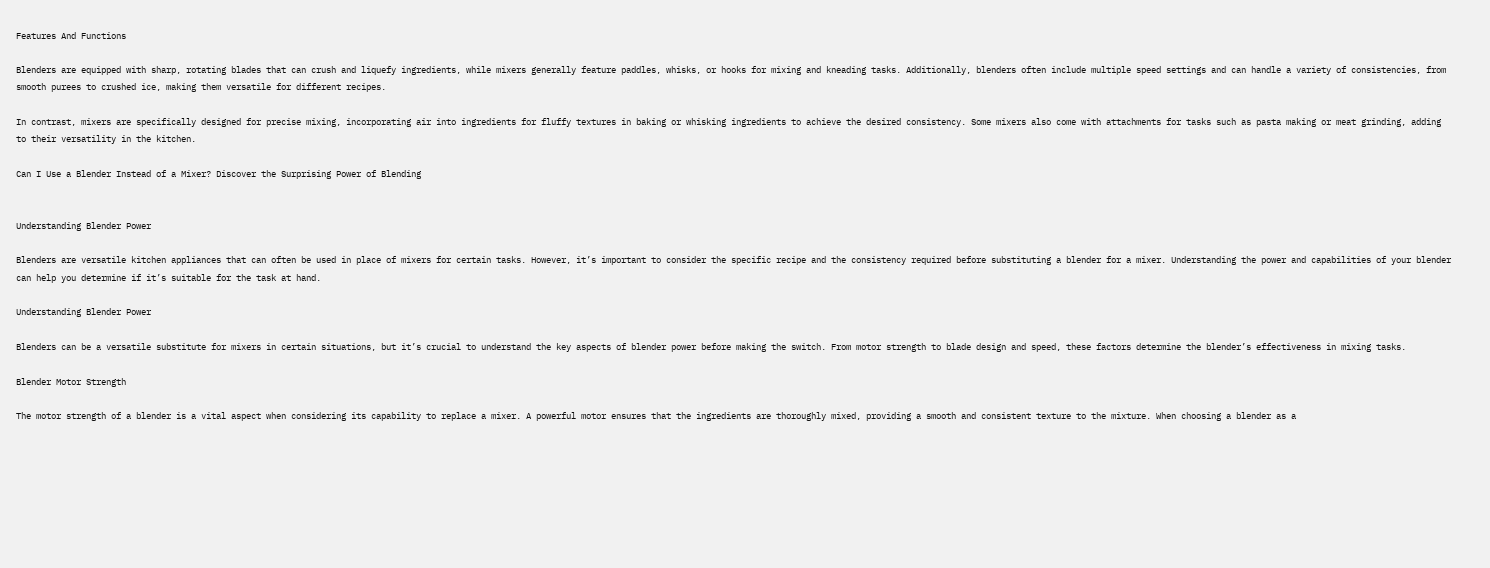Features And Functions

Blenders are equipped with sharp, rotating blades that can crush and liquefy ingredients, while mixers generally feature paddles, whisks, or hooks for mixing and kneading tasks. Additionally, blenders often include multiple speed settings and can handle a variety of consistencies, from smooth purees to crushed ice, making them versatile for different recipes.

In contrast, mixers are specifically designed for precise mixing, incorporating air into ingredients for fluffy textures in baking or whisking ingredients to achieve the desired consistency. Some mixers also come with attachments for tasks such as pasta making or meat grinding, adding to their versatility in the kitchen.

Can I Use a Blender Instead of a Mixer? Discover the Surprising Power of Blending


Understanding Blender Power

Blenders are versatile kitchen appliances that can often be used in place of mixers for certain tasks. However, it’s important to consider the specific recipe and the consistency required before substituting a blender for a mixer. Understanding the power and capabilities of your blender can help you determine if it’s suitable for the task at hand.

Understanding Blender Power

Blenders can be a versatile substitute for mixers in certain situations, but it’s crucial to understand the key aspects of blender power before making the switch. From motor strength to blade design and speed, these factors determine the blender’s effectiveness in mixing tasks.

Blender Motor Strength

The motor strength of a blender is a vital aspect when considering its capability to replace a mixer. A powerful motor ensures that the ingredients are thoroughly mixed, providing a smooth and consistent texture to the mixture. When choosing a blender as a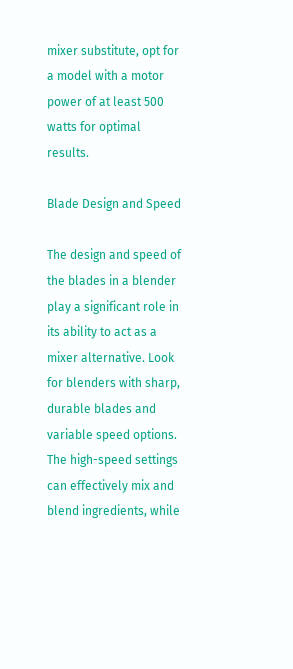mixer substitute, opt for a model with a motor power of at least 500 watts for optimal results.

Blade Design and Speed

The design and speed of the blades in a blender play a significant role in its ability to act as a mixer alternative. Look for blenders with sharp, durable blades and variable speed options. The high-speed settings can effectively mix and blend ingredients, while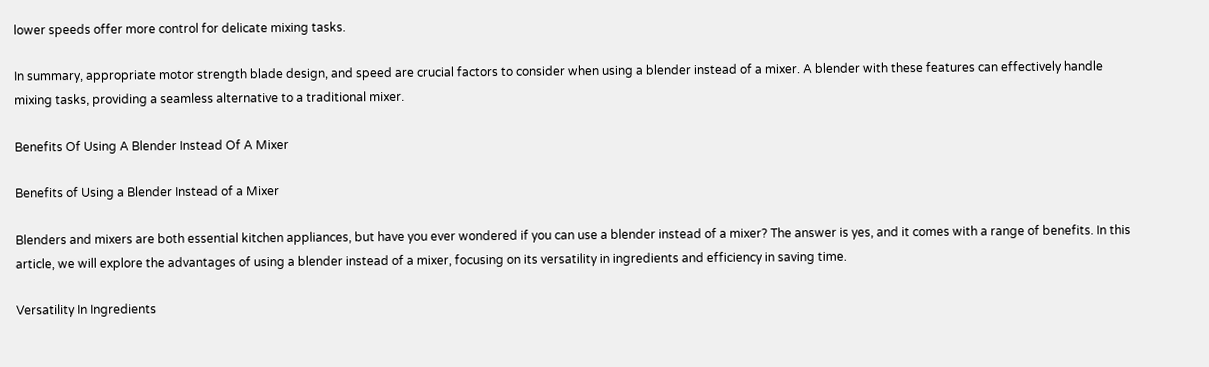lower speeds offer more control for delicate mixing tasks.

In summary, appropriate motor strength blade design, and speed are crucial factors to consider when using a blender instead of a mixer. A blender with these features can effectively handle mixing tasks, providing a seamless alternative to a traditional mixer.

Benefits Of Using A Blender Instead Of A Mixer

Benefits of Using a Blender Instead of a Mixer

Blenders and mixers are both essential kitchen appliances, but have you ever wondered if you can use a blender instead of a mixer? The answer is yes, and it comes with a range of benefits. In this article, we will explore the advantages of using a blender instead of a mixer, focusing on its versatility in ingredients and efficiency in saving time.

Versatility In Ingredients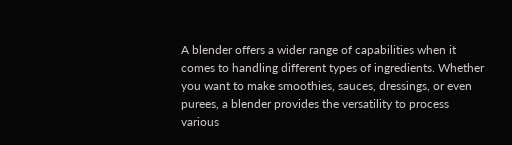A blender offers a wider range of capabilities when it comes to handling different types of ingredients. Whether you want to make smoothies, sauces, dressings, or even purees, a blender provides the versatility to process various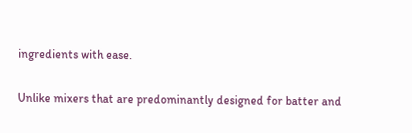ingredients with ease.

Unlike mixers that are predominantly designed for batter and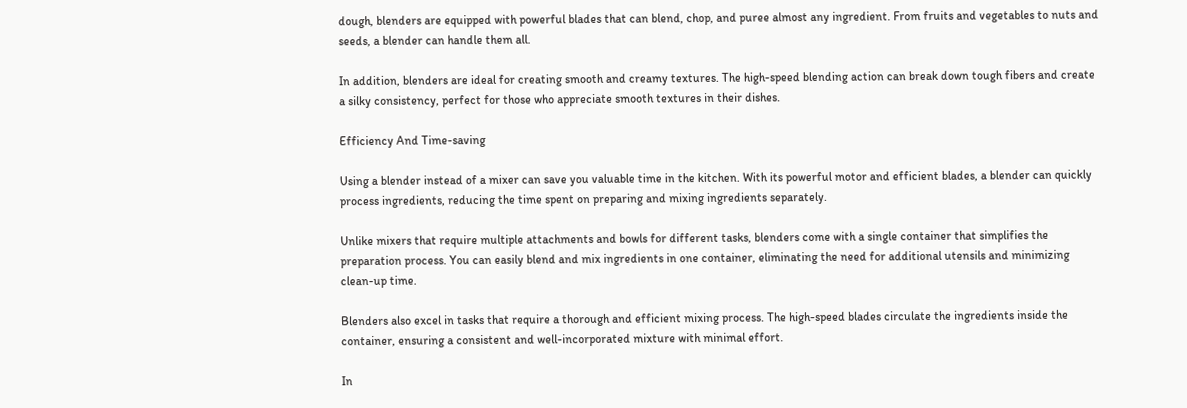dough, blenders are equipped with powerful blades that can blend, chop, and puree almost any ingredient. From fruits and vegetables to nuts and seeds, a blender can handle them all.

In addition, blenders are ideal for creating smooth and creamy textures. The high-speed blending action can break down tough fibers and create a silky consistency, perfect for those who appreciate smooth textures in their dishes.

Efficiency And Time-saving

Using a blender instead of a mixer can save you valuable time in the kitchen. With its powerful motor and efficient blades, a blender can quickly process ingredients, reducing the time spent on preparing and mixing ingredients separately.

Unlike mixers that require multiple attachments and bowls for different tasks, blenders come with a single container that simplifies the preparation process. You can easily blend and mix ingredients in one container, eliminating the need for additional utensils and minimizing clean-up time.

Blenders also excel in tasks that require a thorough and efficient mixing process. The high-speed blades circulate the ingredients inside the container, ensuring a consistent and well-incorporated mixture with minimal effort.

In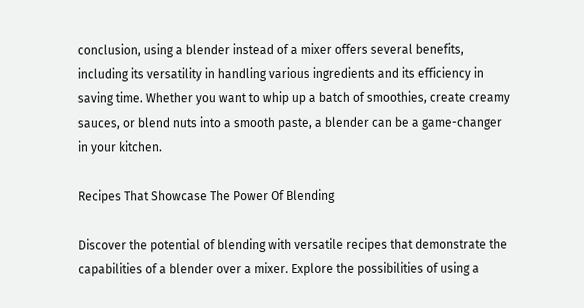conclusion, using a blender instead of a mixer offers several benefits, including its versatility in handling various ingredients and its efficiency in saving time. Whether you want to whip up a batch of smoothies, create creamy sauces, or blend nuts into a smooth paste, a blender can be a game-changer in your kitchen.

Recipes That Showcase The Power Of Blending

Discover the potential of blending with versatile recipes that demonstrate the capabilities of a blender over a mixer. Explore the possibilities of using a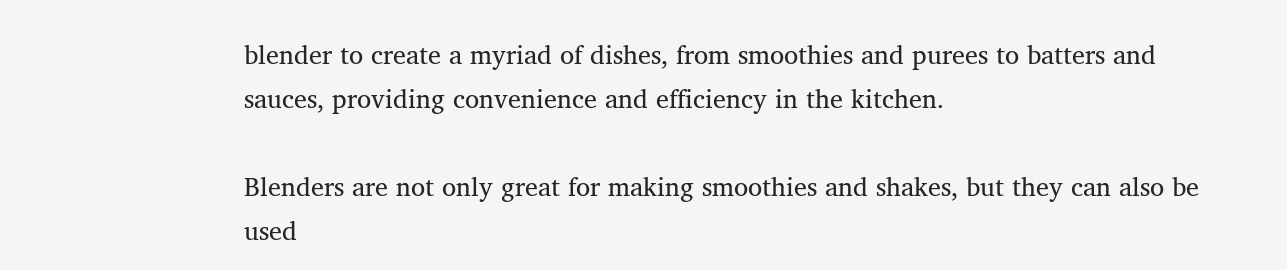blender to create a myriad of dishes, from smoothies and purees to batters and sauces, providing convenience and efficiency in the kitchen.

Blenders are not only great for making smoothies and shakes, but they can also be used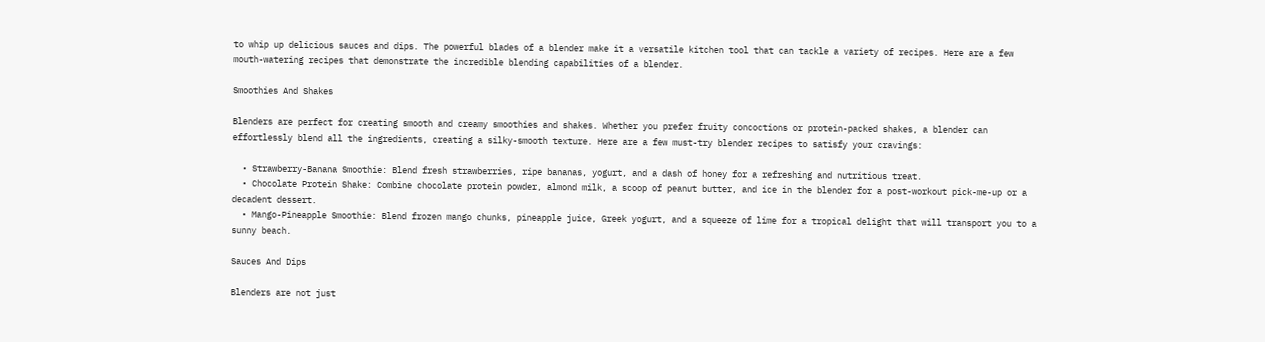to whip up delicious sauces and dips. The powerful blades of a blender make it a versatile kitchen tool that can tackle a variety of recipes. Here are a few mouth-watering recipes that demonstrate the incredible blending capabilities of a blender.

Smoothies And Shakes

Blenders are perfect for creating smooth and creamy smoothies and shakes. Whether you prefer fruity concoctions or protein-packed shakes, a blender can effortlessly blend all the ingredients, creating a silky-smooth texture. Here are a few must-try blender recipes to satisfy your cravings:

  • Strawberry-Banana Smoothie: Blend fresh strawberries, ripe bananas, yogurt, and a dash of honey for a refreshing and nutritious treat.
  • Chocolate Protein Shake: Combine chocolate protein powder, almond milk, a scoop of peanut butter, and ice in the blender for a post-workout pick-me-up or a decadent dessert.
  • Mango-Pineapple Smoothie: Blend frozen mango chunks, pineapple juice, Greek yogurt, and a squeeze of lime for a tropical delight that will transport you to a sunny beach.

Sauces And Dips

Blenders are not just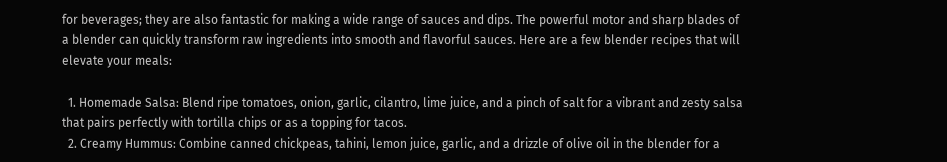for beverages; they are also fantastic for making a wide range of sauces and dips. The powerful motor and sharp blades of a blender can quickly transform raw ingredients into smooth and flavorful sauces. Here are a few blender recipes that will elevate your meals:

  1. Homemade Salsa: Blend ripe tomatoes, onion, garlic, cilantro, lime juice, and a pinch of salt for a vibrant and zesty salsa that pairs perfectly with tortilla chips or as a topping for tacos.
  2. Creamy Hummus: Combine canned chickpeas, tahini, lemon juice, garlic, and a drizzle of olive oil in the blender for a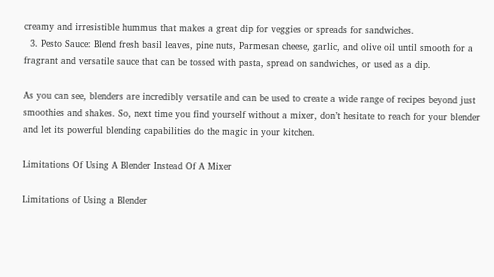creamy and irresistible hummus that makes a great dip for veggies or spreads for sandwiches.
  3. Pesto Sauce: Blend fresh basil leaves, pine nuts, Parmesan cheese, garlic, and olive oil until smooth for a fragrant and versatile sauce that can be tossed with pasta, spread on sandwiches, or used as a dip.

As you can see, blenders are incredibly versatile and can be used to create a wide range of recipes beyond just smoothies and shakes. So, next time you find yourself without a mixer, don’t hesitate to reach for your blender and let its powerful blending capabilities do the magic in your kitchen.

Limitations Of Using A Blender Instead Of A Mixer

Limitations of Using a Blender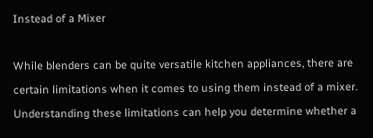Instead of a Mixer

While blenders can be quite versatile kitchen appliances, there are certain limitations when it comes to using them instead of a mixer. Understanding these limitations can help you determine whether a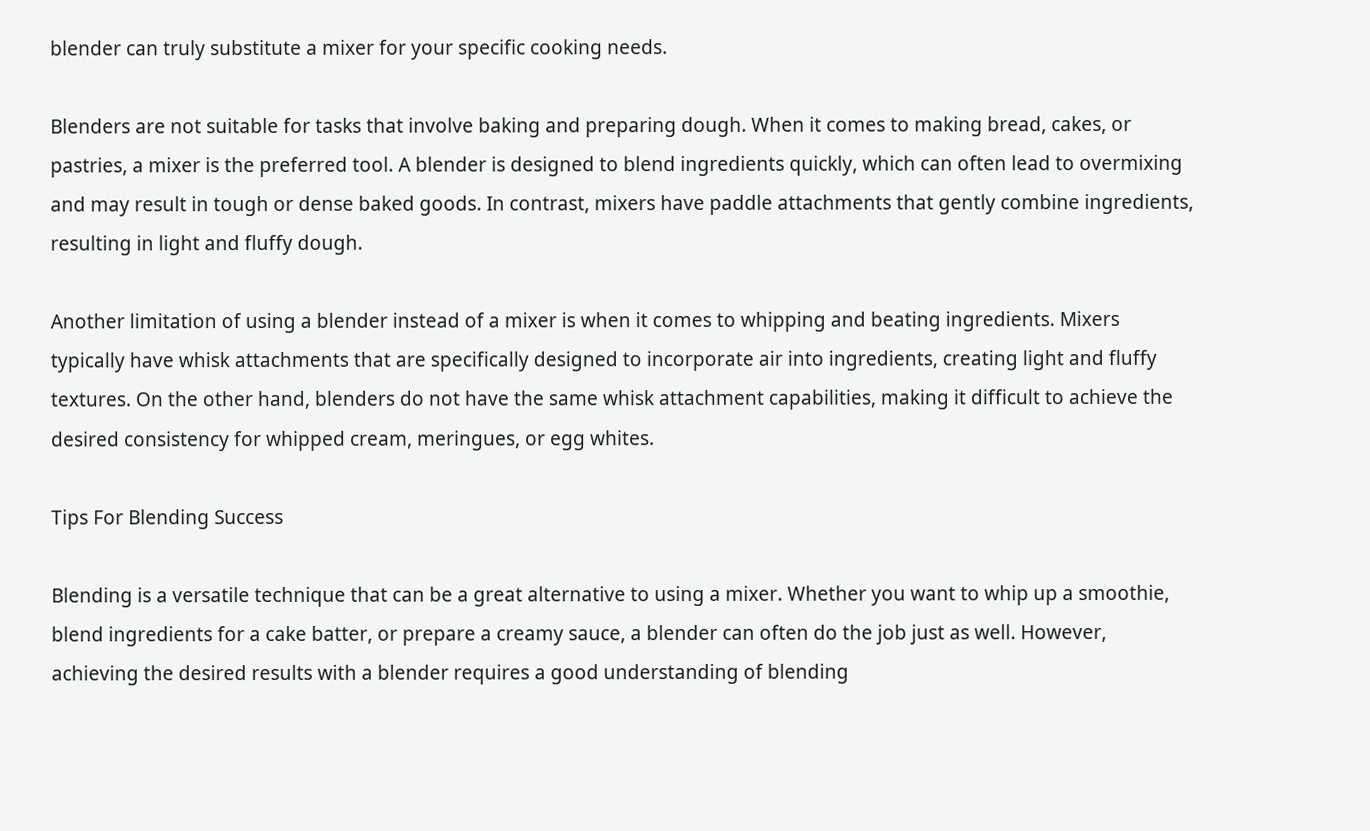blender can truly substitute a mixer for your specific cooking needs.

Blenders are not suitable for tasks that involve baking and preparing dough. When it comes to making bread, cakes, or pastries, a mixer is the preferred tool. A blender is designed to blend ingredients quickly, which can often lead to overmixing and may result in tough or dense baked goods. In contrast, mixers have paddle attachments that gently combine ingredients, resulting in light and fluffy dough.

Another limitation of using a blender instead of a mixer is when it comes to whipping and beating ingredients. Mixers typically have whisk attachments that are specifically designed to incorporate air into ingredients, creating light and fluffy textures. On the other hand, blenders do not have the same whisk attachment capabilities, making it difficult to achieve the desired consistency for whipped cream, meringues, or egg whites.

Tips For Blending Success

Blending is a versatile technique that can be a great alternative to using a mixer. Whether you want to whip up a smoothie, blend ingredients for a cake batter, or prepare a creamy sauce, a blender can often do the job just as well. However, achieving the desired results with a blender requires a good understanding of blending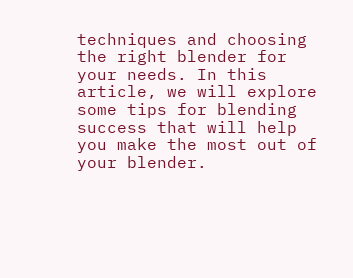techniques and choosing the right blender for your needs. In this article, we will explore some tips for blending success that will help you make the most out of your blender.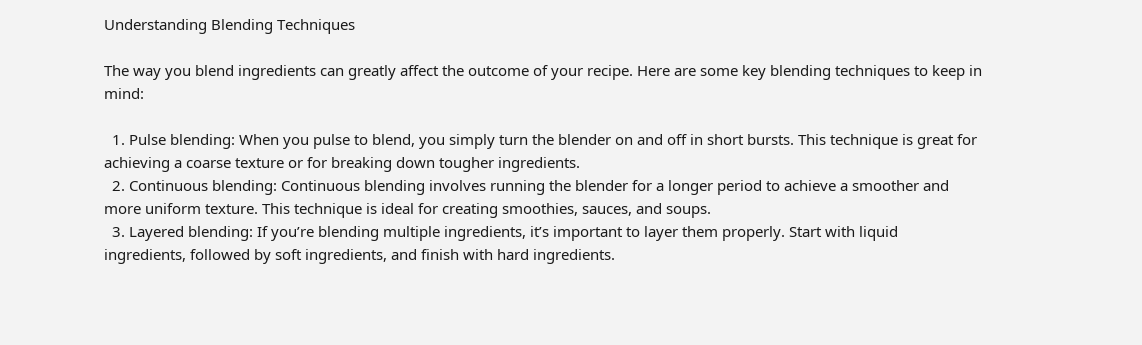Understanding Blending Techniques

The way you blend ingredients can greatly affect the outcome of your recipe. Here are some key blending techniques to keep in mind:

  1. Pulse blending: When you pulse to blend, you simply turn the blender on and off in short bursts. This technique is great for achieving a coarse texture or for breaking down tougher ingredients.
  2. Continuous blending: Continuous blending involves running the blender for a longer period to achieve a smoother and more uniform texture. This technique is ideal for creating smoothies, sauces, and soups.
  3. Layered blending: If you’re blending multiple ingredients, it’s important to layer them properly. Start with liquid ingredients, followed by soft ingredients, and finish with hard ingredients.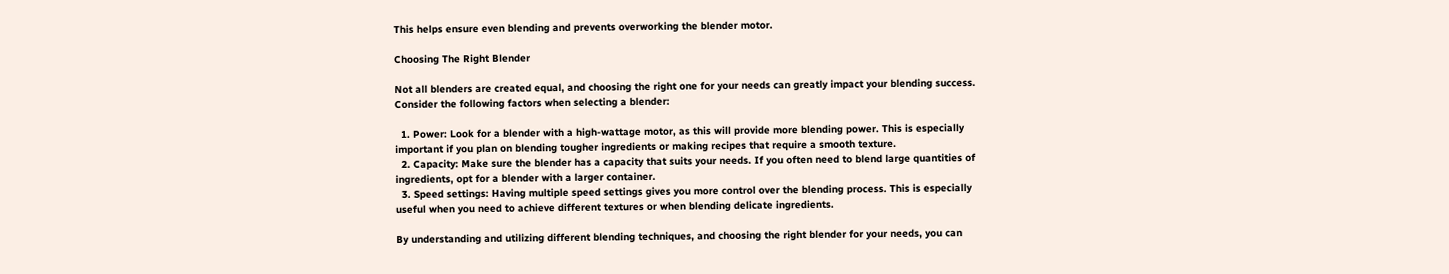This helps ensure even blending and prevents overworking the blender motor.

Choosing The Right Blender

Not all blenders are created equal, and choosing the right one for your needs can greatly impact your blending success. Consider the following factors when selecting a blender:

  1. Power: Look for a blender with a high-wattage motor, as this will provide more blending power. This is especially important if you plan on blending tougher ingredients or making recipes that require a smooth texture.
  2. Capacity: Make sure the blender has a capacity that suits your needs. If you often need to blend large quantities of ingredients, opt for a blender with a larger container.
  3. Speed settings: Having multiple speed settings gives you more control over the blending process. This is especially useful when you need to achieve different textures or when blending delicate ingredients.

By understanding and utilizing different blending techniques, and choosing the right blender for your needs, you can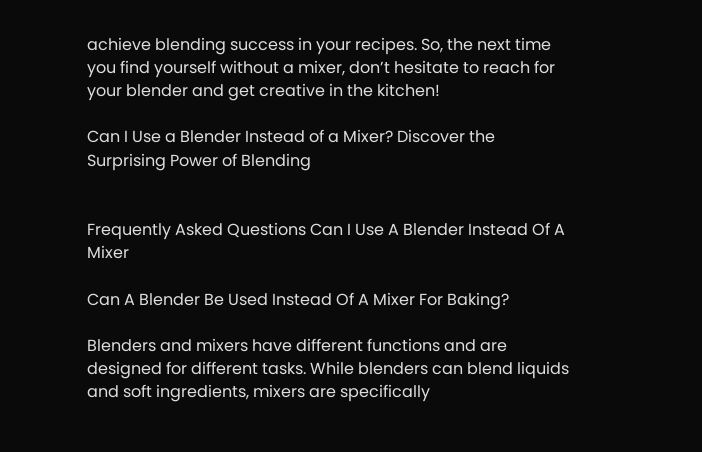achieve blending success in your recipes. So, the next time you find yourself without a mixer, don’t hesitate to reach for your blender and get creative in the kitchen!

Can I Use a Blender Instead of a Mixer? Discover the Surprising Power of Blending


Frequently Asked Questions Can I Use A Blender Instead Of A Mixer

Can A Blender Be Used Instead Of A Mixer For Baking?

Blenders and mixers have different functions and are designed for different tasks. While blenders can blend liquids and soft ingredients, mixers are specifically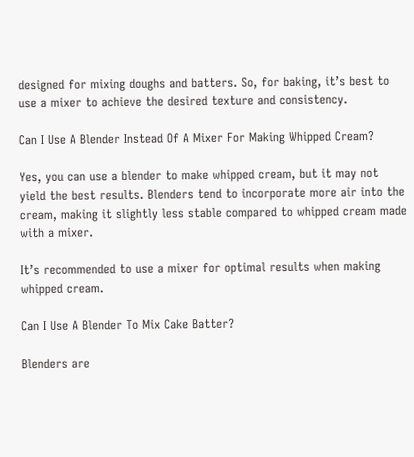designed for mixing doughs and batters. So, for baking, it’s best to use a mixer to achieve the desired texture and consistency.

Can I Use A Blender Instead Of A Mixer For Making Whipped Cream?

Yes, you can use a blender to make whipped cream, but it may not yield the best results. Blenders tend to incorporate more air into the cream, making it slightly less stable compared to whipped cream made with a mixer.

It’s recommended to use a mixer for optimal results when making whipped cream.

Can I Use A Blender To Mix Cake Batter?

Blenders are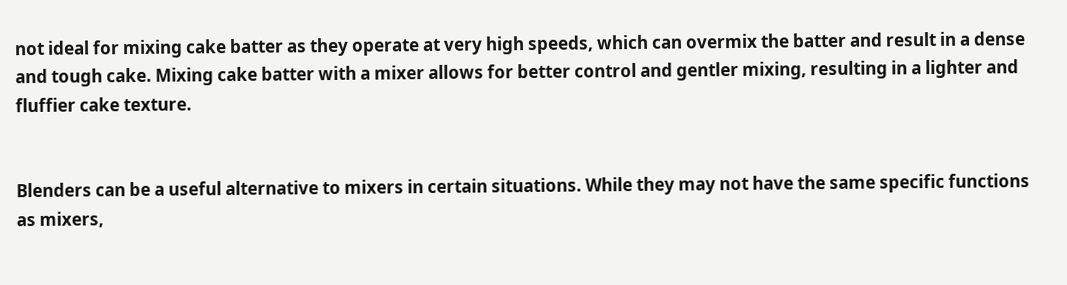not ideal for mixing cake batter as they operate at very high speeds, which can overmix the batter and result in a dense and tough cake. Mixing cake batter with a mixer allows for better control and gentler mixing, resulting in a lighter and fluffier cake texture.


Blenders can be a useful alternative to mixers in certain situations. While they may not have the same specific functions as mixers,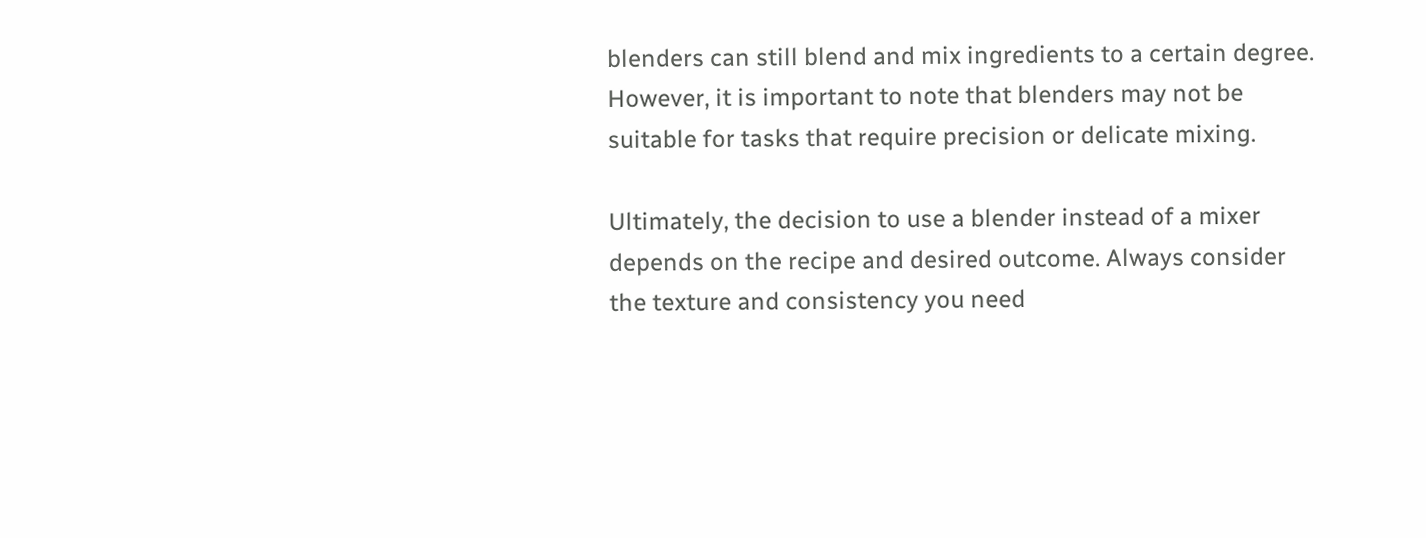blenders can still blend and mix ingredients to a certain degree. However, it is important to note that blenders may not be suitable for tasks that require precision or delicate mixing.

Ultimately, the decision to use a blender instead of a mixer depends on the recipe and desired outcome. Always consider the texture and consistency you need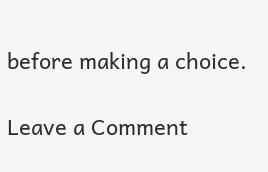before making a choice.

Leave a Comment